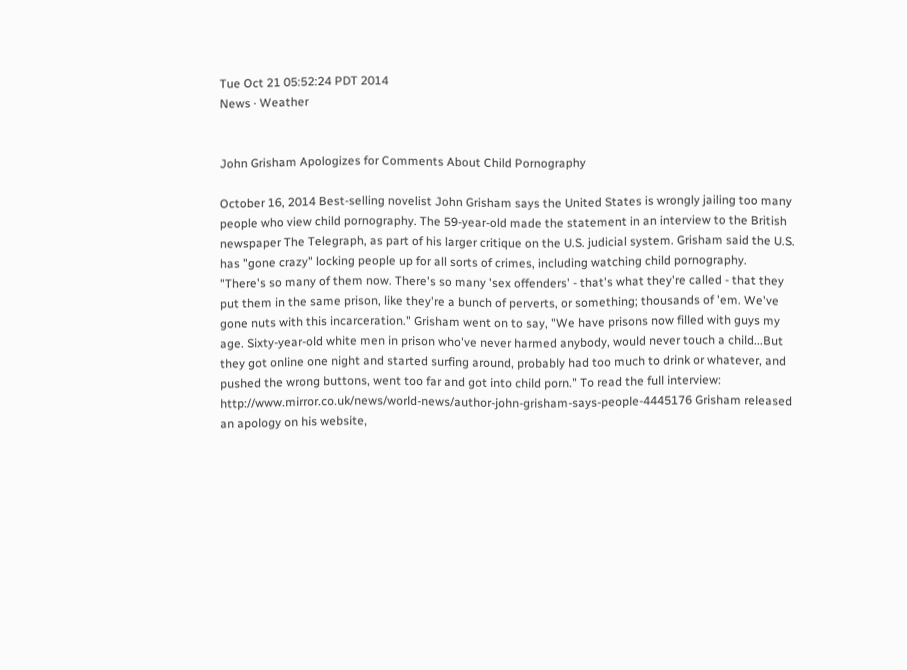Tue Oct 21 05:52:24 PDT 2014
News · Weather


John Grisham Apologizes for Comments About Child Pornography

October 16, 2014 Best-selling novelist John Grisham says the United States is wrongly jailing too many people who view child pornography. The 59-year-old made the statement in an interview to the British newspaper The Telegraph, as part of his larger critique on the U.S. judicial system. Grisham said the U.S. has "gone crazy" locking people up for all sorts of crimes, including watching child pornography. "There's so many of them now. There's so many 'sex offenders' - that's what they're called - that they put them in the same prison, like they're a bunch of perverts, or something; thousands of 'em. We've gone nuts with this incarceration." Grisham went on to say, "We have prisons now filled with guys my age. Sixty-year-old white men in prison who've never harmed anybody, would never touch a child...But they got online one night and started surfing around, probably had too much to drink or whatever, and pushed the wrong buttons, went too far and got into child porn." To read the full interview: http://www.mirror.co.uk/news/world-news/author-john-grisham-says-people-4445176 Grisham released an apology on his website,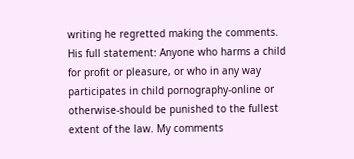writing he regretted making the comments. His full statement: Anyone who harms a child for profit or pleasure, or who in any way participates in child pornography-online or otherwise-should be punished to the fullest extent of the law. My comments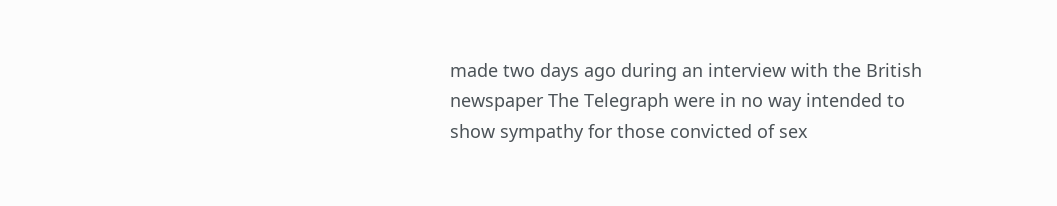made two days ago during an interview with the British newspaper The Telegraph were in no way intended to show sympathy for those convicted of sex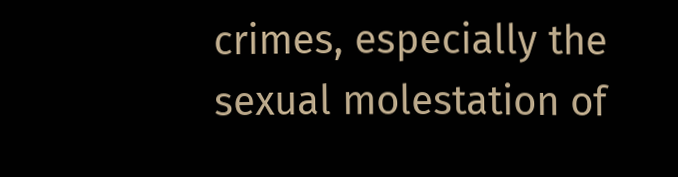crimes, especially the sexual molestation of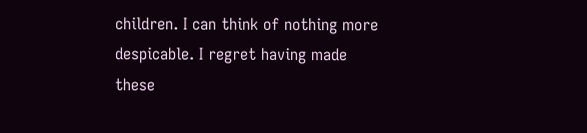children. I can think of nothing more despicable. I regret having made these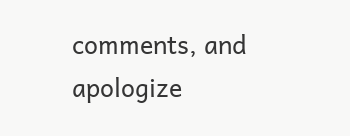comments, and apologize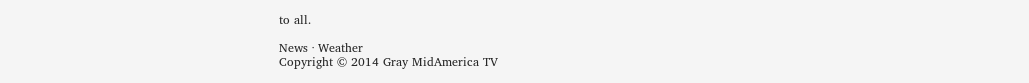to all.

News · Weather
Copyright © 2014 Gray MidAmerica TV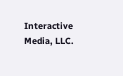Interactive Media, LLC.